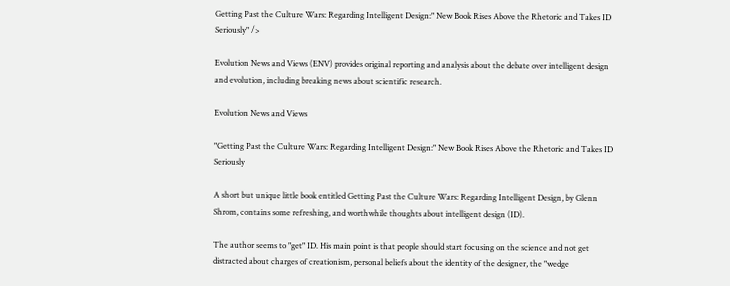Getting Past the Culture Wars: Regarding Intelligent Design:" New Book Rises Above the Rhetoric and Takes ID Seriously" />

Evolution News and Views (ENV) provides original reporting and analysis about the debate over intelligent design and evolution, including breaking news about scientific research.

Evolution News and Views

"Getting Past the Culture Wars: Regarding Intelligent Design:" New Book Rises Above the Rhetoric and Takes ID Seriously

A short but unique little book entitled Getting Past the Culture Wars: Regarding Intelligent Design, by Glenn Shrom, contains some refreshing, and worthwhile thoughts about intelligent design (ID).

The author seems to "get" ID. His main point is that people should start focusing on the science and not get distracted about charges of creationism, personal beliefs about the identity of the designer, the "wedge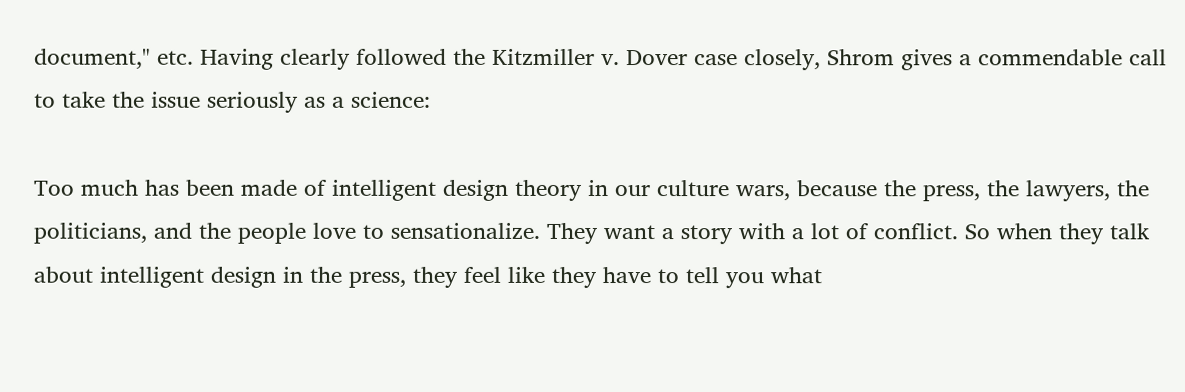document," etc. Having clearly followed the Kitzmiller v. Dover case closely, Shrom gives a commendable call to take the issue seriously as a science:

Too much has been made of intelligent design theory in our culture wars, because the press, the lawyers, the politicians, and the people love to sensationalize. They want a story with a lot of conflict. So when they talk about intelligent design in the press, they feel like they have to tell you what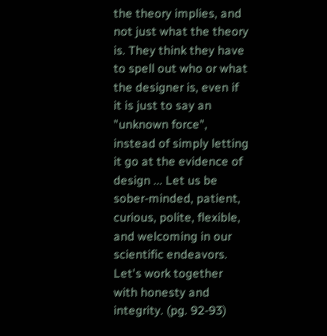the theory implies, and not just what the theory is. They think they have to spell out who or what the designer is, even if it is just to say an "unknown force", instead of simply letting it go at the evidence of design ... Let us be sober-minded, patient, curious, polite, flexible, and welcoming in our scientific endeavors. Let's work together with honesty and integrity. (pg. 92-93)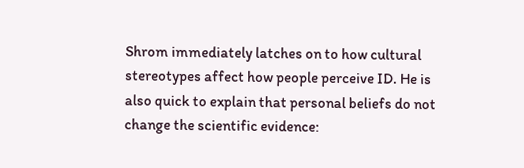Shrom immediately latches on to how cultural stereotypes affect how people perceive ID. He is also quick to explain that personal beliefs do not change the scientific evidence: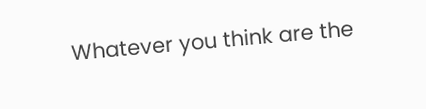Whatever you think are the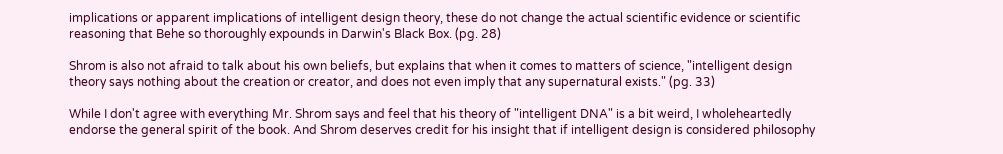implications or apparent implications of intelligent design theory, these do not change the actual scientific evidence or scientific reasoning that Behe so thoroughly expounds in Darwin's Black Box. (pg. 28)

Shrom is also not afraid to talk about his own beliefs, but explains that when it comes to matters of science, "intelligent design theory says nothing about the creation or creator, and does not even imply that any supernatural exists." (pg. 33)

While I don't agree with everything Mr. Shrom says and feel that his theory of "intelligent DNA" is a bit weird, I wholeheartedly endorse the general spirit of the book. And Shrom deserves credit for his insight that if intelligent design is considered philosophy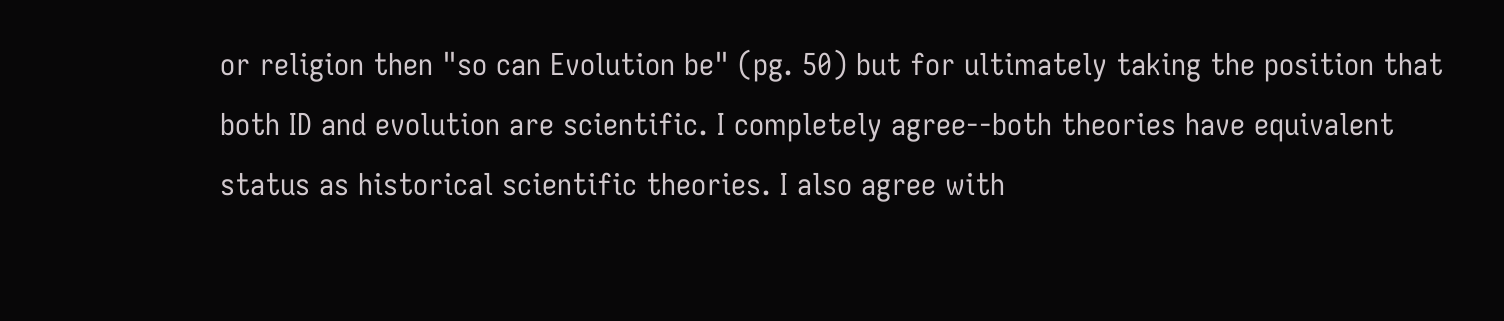or religion then "so can Evolution be" (pg. 50) but for ultimately taking the position that both ID and evolution are scientific. I completely agree--both theories have equivalent status as historical scientific theories. I also agree with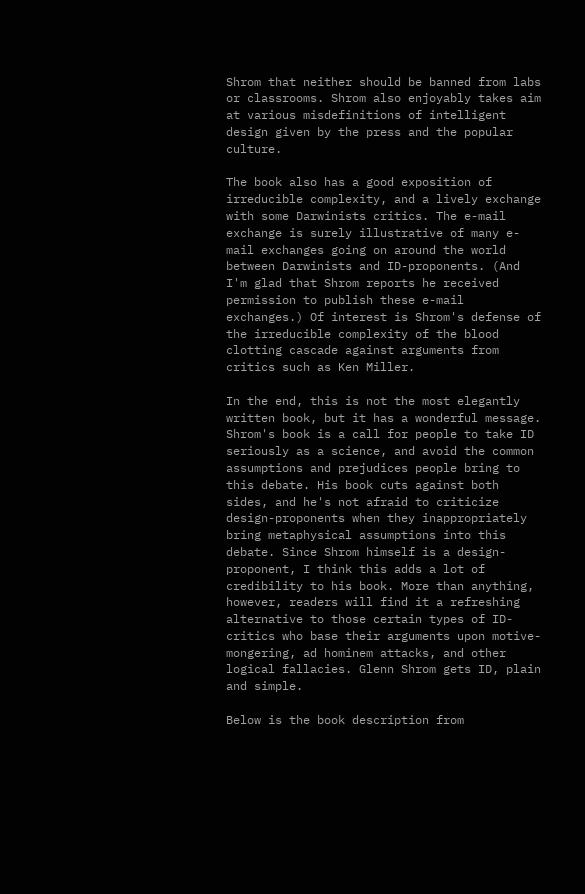Shrom that neither should be banned from labs or classrooms. Shrom also enjoyably takes aim at various misdefinitions of intelligent design given by the press and the popular culture.

The book also has a good exposition of irreducible complexity, and a lively exchange with some Darwinists critics. The e-mail exchange is surely illustrative of many e-mail exchanges going on around the world between Darwinists and ID-proponents. (And I'm glad that Shrom reports he received permission to publish these e-mail exchanges.) Of interest is Shrom's defense of the irreducible complexity of the blood clotting cascade against arguments from critics such as Ken Miller.

In the end, this is not the most elegantly written book, but it has a wonderful message. Shrom's book is a call for people to take ID seriously as a science, and avoid the common assumptions and prejudices people bring to this debate. His book cuts against both sides, and he's not afraid to criticize design-proponents when they inappropriately bring metaphysical assumptions into this debate. Since Shrom himself is a design-proponent, I think this adds a lot of credibility to his book. More than anything, however, readers will find it a refreshing alternative to those certain types of ID-critics who base their arguments upon motive-mongering, ad hominem attacks, and other logical fallacies. Glenn Shrom gets ID, plain and simple.

Below is the book description from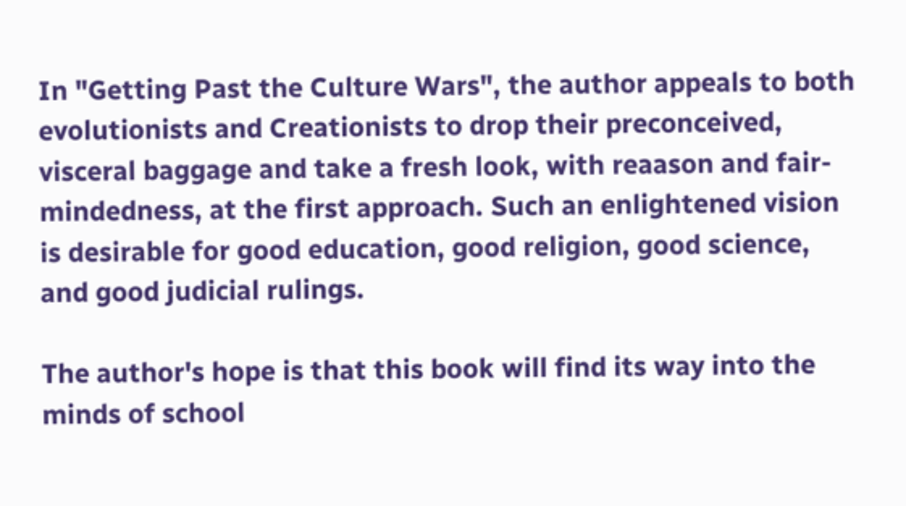In "Getting Past the Culture Wars", the author appeals to both evolutionists and Creationists to drop their preconceived, visceral baggage and take a fresh look, with reaason and fair-mindedness, at the first approach. Such an enlightened vision is desirable for good education, good religion, good science, and good judicial rulings.

The author's hope is that this book will find its way into the minds of school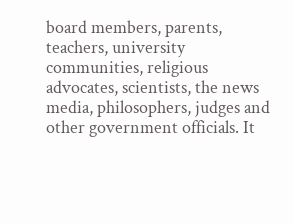board members, parents, teachers, university communities, religious advocates, scientists, the news media, philosophers, judges and other government officials. It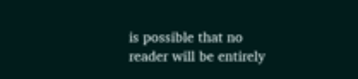is possible that no reader will be entirely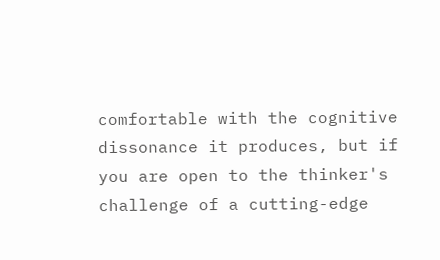comfortable with the cognitive dissonance it produces, but if you are open to the thinker's challenge of a cutting-edge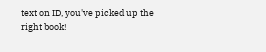text on ID, you've picked up the right book!